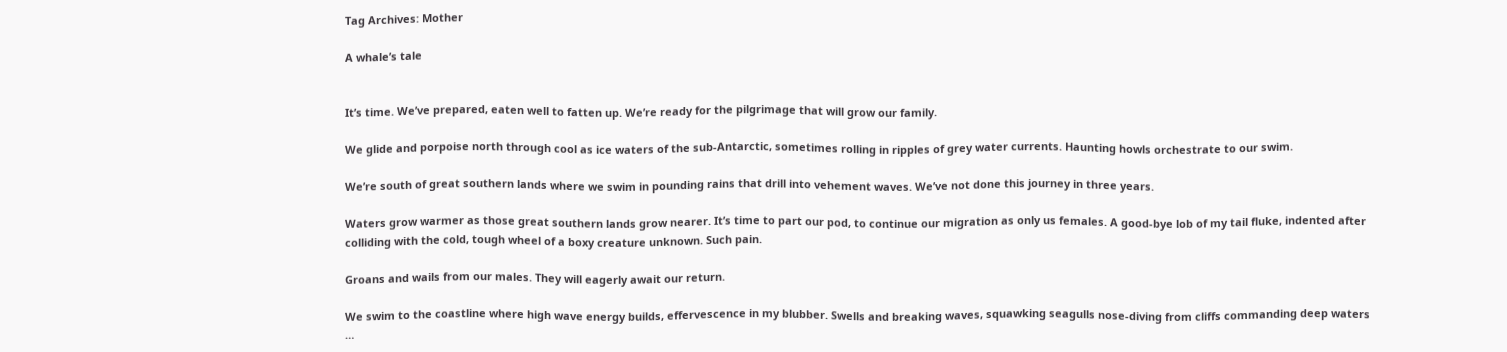Tag Archives: Mother

A whale’s tale


It’s time. We’ve prepared, eaten well to fatten up. We’re ready for the pilgrimage that will grow our family.

We glide and porpoise north through cool as ice waters of the sub-Antarctic, sometimes rolling in ripples of grey water currents. Haunting howls orchestrate to our swim.

We’re south of great southern lands where we swim in pounding rains that drill into vehement waves. We’ve not done this journey in three years.

Waters grow warmer as those great southern lands grow nearer. It’s time to part our pod, to continue our migration as only us females. A good-bye lob of my tail fluke, indented after colliding with the cold, tough wheel of a boxy creature unknown. Such pain.

Groans and wails from our males. They will eagerly await our return.

We swim to the coastline where high wave energy builds, effervescence in my blubber. Swells and breaking waves, squawking seagulls nose-diving from cliffs commanding deep waters …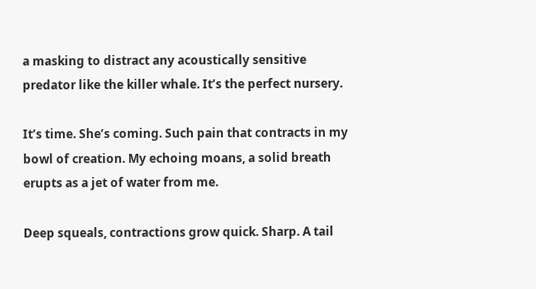a masking to distract any acoustically sensitive predator like the killer whale. It’s the perfect nursery.

It’s time. She’s coming. Such pain that contracts in my bowl of creation. My echoing moans, a solid breath erupts as a jet of water from me.

Deep squeals, contractions grow quick. Sharp. A tail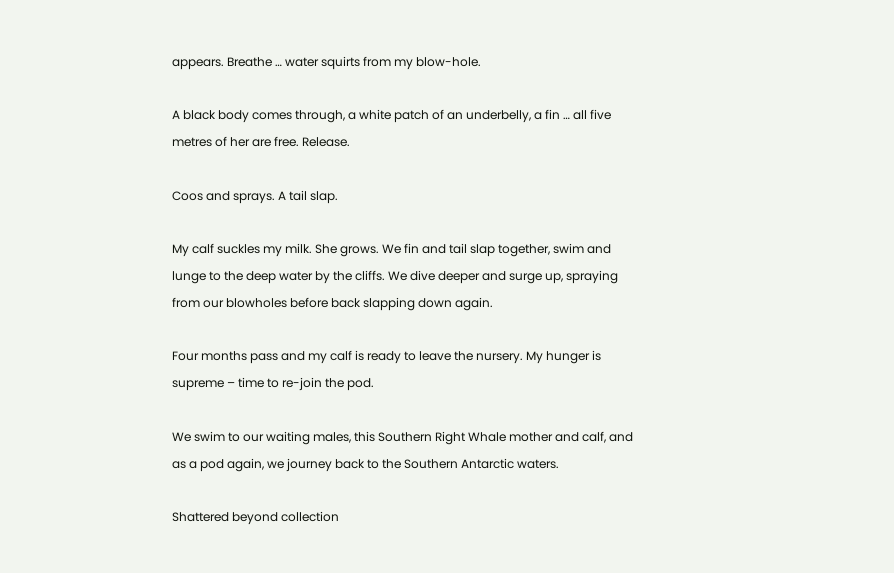appears. Breathe … water squirts from my blow-hole.

A black body comes through, a white patch of an underbelly, a fin … all five metres of her are free. Release.

Coos and sprays. A tail slap.

My calf suckles my milk. She grows. We fin and tail slap together, swim and lunge to the deep water by the cliffs. We dive deeper and surge up, spraying from our blowholes before back slapping down again.

Four months pass and my calf is ready to leave the nursery. My hunger is supreme – time to re-join the pod.

We swim to our waiting males, this Southern Right Whale mother and calf, and as a pod again, we journey back to the Southern Antarctic waters.

Shattered beyond collection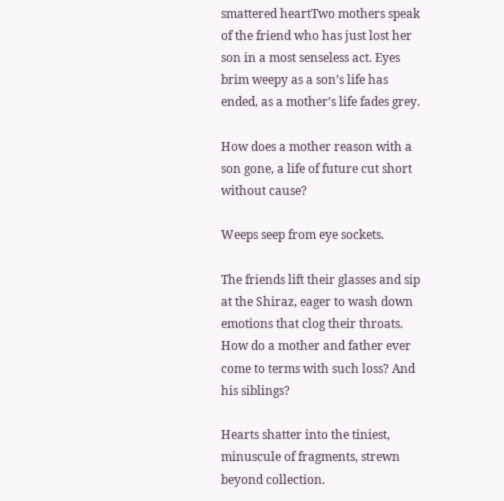smattered heartTwo mothers speak of the friend who has just lost her son in a most senseless act. Eyes brim weepy as a son’s life has ended, as a mother’s life fades grey.

How does a mother reason with a son gone, a life of future cut short without cause?

Weeps seep from eye sockets.

The friends lift their glasses and sip at the Shiraz, eager to wash down emotions that clog their throats. How do a mother and father ever come to terms with such loss? And his siblings?

Hearts shatter into the tiniest, minuscule of fragments, strewn beyond collection.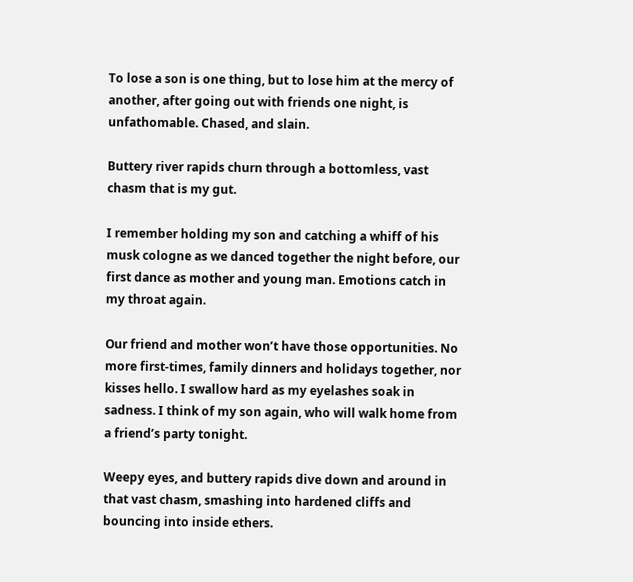To lose a son is one thing, but to lose him at the mercy of another, after going out with friends one night, is unfathomable. Chased, and slain.

Buttery river rapids churn through a bottomless, vast chasm that is my gut.

I remember holding my son and catching a whiff of his musk cologne as we danced together the night before, our first dance as mother and young man. Emotions catch in my throat again.

Our friend and mother won’t have those opportunities. No more first-times, family dinners and holidays together, nor kisses hello. I swallow hard as my eyelashes soak in sadness. I think of my son again, who will walk home from a friend’s party tonight.

Weepy eyes, and buttery rapids dive down and around in that vast chasm, smashing into hardened cliffs and bouncing into inside ethers.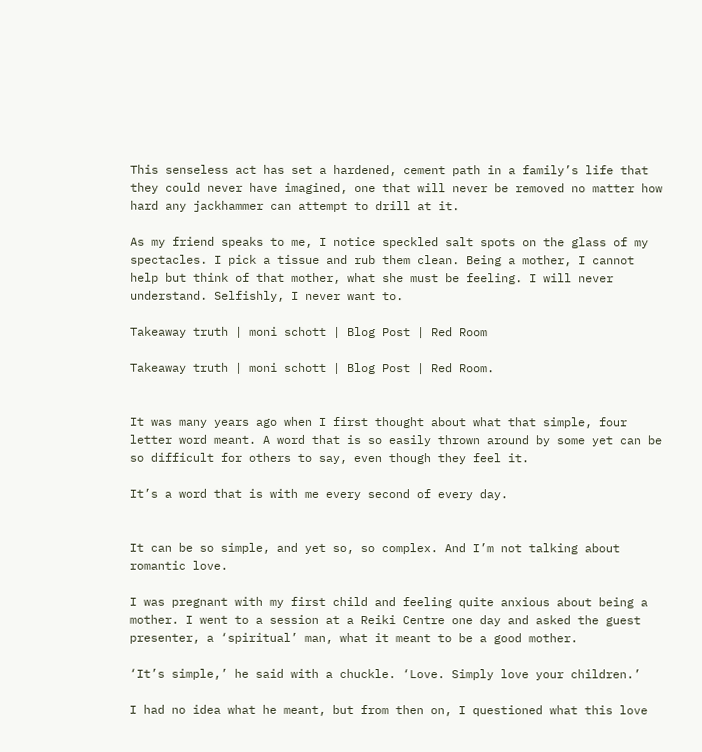This senseless act has set a hardened, cement path in a family’s life that they could never have imagined, one that will never be removed no matter how hard any jackhammer can attempt to drill at it.

As my friend speaks to me, I notice speckled salt spots on the glass of my spectacles. I pick a tissue and rub them clean. Being a mother, I cannot help but think of that mother, what she must be feeling. I will never understand. Selfishly, I never want to.

Takeaway truth | moni schott | Blog Post | Red Room

Takeaway truth | moni schott | Blog Post | Red Room.


It was many years ago when I first thought about what that simple, four letter word meant. A word that is so easily thrown around by some yet can be so difficult for others to say, even though they feel it.

It’s a word that is with me every second of every day.


It can be so simple, and yet so, so complex. And I’m not talking about romantic love.

I was pregnant with my first child and feeling quite anxious about being a mother. I went to a session at a Reiki Centre one day and asked the guest presenter, a ‘spiritual’ man, what it meant to be a good mother.

‘It’s simple,’ he said with a chuckle. ‘Love. Simply love your children.’

I had no idea what he meant, but from then on, I questioned what this love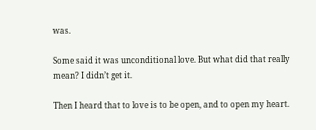was.

Some said it was unconditional love. But what did that really mean? I didn’t get it.

Then I heard that to love is to be open, and to open my heart.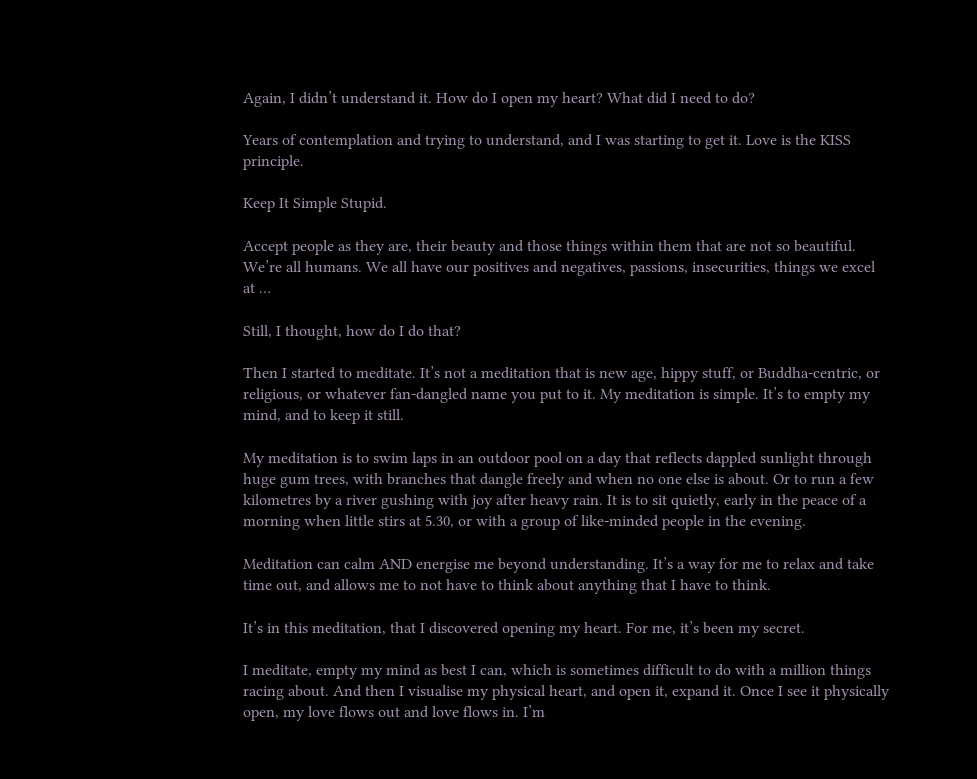Again, I didn’t understand it. How do I open my heart? What did I need to do?

Years of contemplation and trying to understand, and I was starting to get it. Love is the KISS principle.

Keep It Simple Stupid.

Accept people as they are, their beauty and those things within them that are not so beautiful. We’re all humans. We all have our positives and negatives, passions, insecurities, things we excel at …

Still, I thought, how do I do that?

Then I started to meditate. It’s not a meditation that is new age, hippy stuff, or Buddha-centric, or religious, or whatever fan-dangled name you put to it. My meditation is simple. It’s to empty my mind, and to keep it still.

My meditation is to swim laps in an outdoor pool on a day that reflects dappled sunlight through huge gum trees, with branches that dangle freely and when no one else is about. Or to run a few kilometres by a river gushing with joy after heavy rain. It is to sit quietly, early in the peace of a morning when little stirs at 5.30, or with a group of like-minded people in the evening.

Meditation can calm AND energise me beyond understanding. It’s a way for me to relax and take time out, and allows me to not have to think about anything that I have to think.

It’s in this meditation, that I discovered opening my heart. For me, it’s been my secret.

I meditate, empty my mind as best I can, which is sometimes difficult to do with a million things racing about. And then I visualise my physical heart, and open it, expand it. Once I see it physically open, my love flows out and love flows in. I’m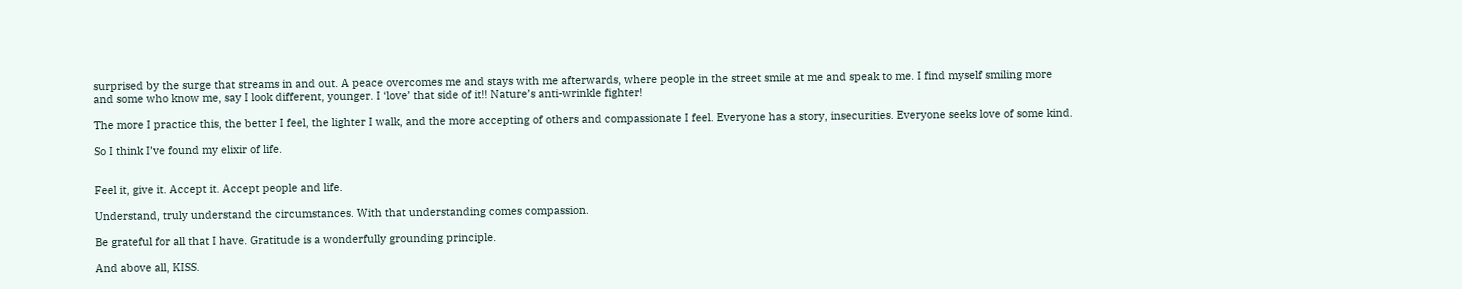surprised by the surge that streams in and out. A peace overcomes me and stays with me afterwards, where people in the street smile at me and speak to me. I find myself smiling more and some who know me, say I look different, younger. I ‘love’ that side of it!! Nature’s anti-wrinkle fighter!

The more I practice this, the better I feel, the lighter I walk, and the more accepting of others and compassionate I feel. Everyone has a story, insecurities. Everyone seeks love of some kind.

So I think I’ve found my elixir of life.


Feel it, give it. Accept it. Accept people and life.

Understand, truly understand the circumstances. With that understanding comes compassion.

Be grateful for all that I have. Gratitude is a wonderfully grounding principle.

And above all, KISS.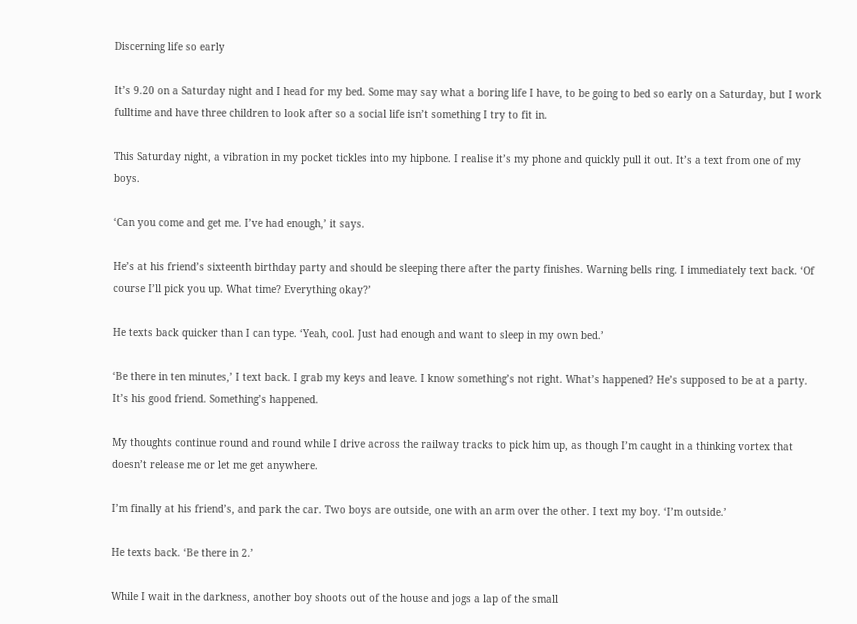Discerning life so early

It’s 9.20 on a Saturday night and I head for my bed. Some may say what a boring life I have, to be going to bed so early on a Saturday, but I work fulltime and have three children to look after so a social life isn’t something I try to fit in.

This Saturday night, a vibration in my pocket tickles into my hipbone. I realise it’s my phone and quickly pull it out. It’s a text from one of my boys.

‘Can you come and get me. I’ve had enough,’ it says.

He’s at his friend’s sixteenth birthday party and should be sleeping there after the party finishes. Warning bells ring. I immediately text back. ‘Of course I’ll pick you up. What time? Everything okay?’

He texts back quicker than I can type. ‘Yeah, cool. Just had enough and want to sleep in my own bed.’

‘Be there in ten minutes,’ I text back. I grab my keys and leave. I know something’s not right. What’s happened? He’s supposed to be at a party. It’s his good friend. Something’s happened.

My thoughts continue round and round while I drive across the railway tracks to pick him up, as though I’m caught in a thinking vortex that doesn’t release me or let me get anywhere.

I’m finally at his friend’s, and park the car. Two boys are outside, one with an arm over the other. I text my boy. ‘I’m outside.’

He texts back. ‘Be there in 2.’

While I wait in the darkness, another boy shoots out of the house and jogs a lap of the small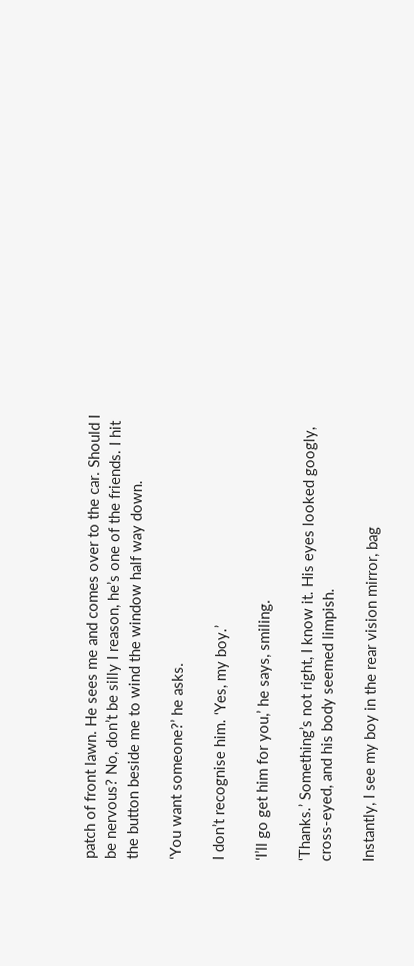patch of front lawn. He sees me and comes over to the car. Should I be nervous? No, don’t be silly I reason, he’s one of the friends. I hit the button beside me to wind the window half way down.

‘You want someone?’ he asks.

I don’t recognise him. ‘Yes, my boy.’

‘I’ll go get him for you,’ he says, smiling.

‘Thanks.’ Something’s not right, I know it. His eyes looked googly, cross-eyed, and his body seemed limpish.

Instantly, I see my boy in the rear vision mirror, bag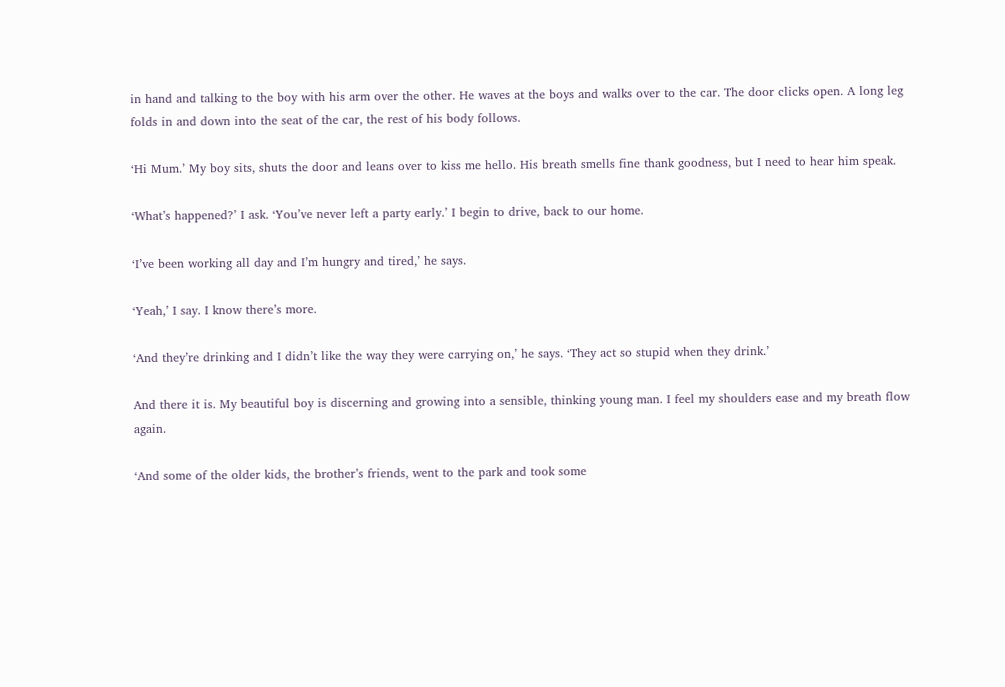in hand and talking to the boy with his arm over the other. He waves at the boys and walks over to the car. The door clicks open. A long leg folds in and down into the seat of the car, the rest of his body follows.

‘Hi Mum.’ My boy sits, shuts the door and leans over to kiss me hello. His breath smells fine thank goodness, but I need to hear him speak.

‘What’s happened?’ I ask. ‘You’ve never left a party early.’ I begin to drive, back to our home.

‘I’ve been working all day and I’m hungry and tired,’ he says.

‘Yeah,’ I say. I know there’s more.

‘And they’re drinking and I didn’t like the way they were carrying on,’ he says. ‘They act so stupid when they drink.’

And there it is. My beautiful boy is discerning and growing into a sensible, thinking young man. I feel my shoulders ease and my breath flow again.

‘And some of the older kids, the brother’s friends, went to the park and took some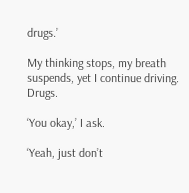drugs.’

My thinking stops, my breath suspends, yet I continue driving. Drugs.

‘You okay,’ I ask.

‘Yeah, just don’t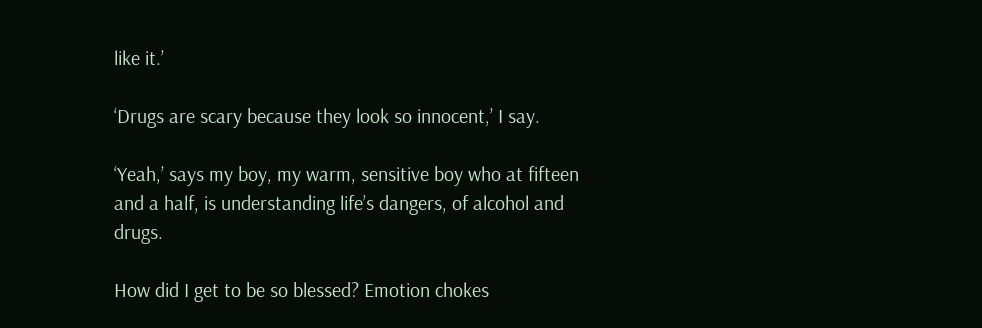like it.’

‘Drugs are scary because they look so innocent,’ I say.

‘Yeah,’ says my boy, my warm, sensitive boy who at fifteen and a half, is understanding life’s dangers, of alcohol and drugs.

How did I get to be so blessed? Emotion chokes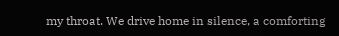my throat. We drive home in silence, a comforting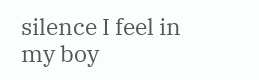silence I feel in my boy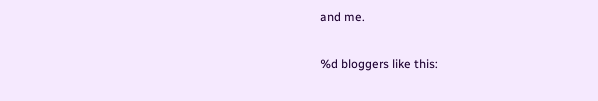and me.

%d bloggers like this: